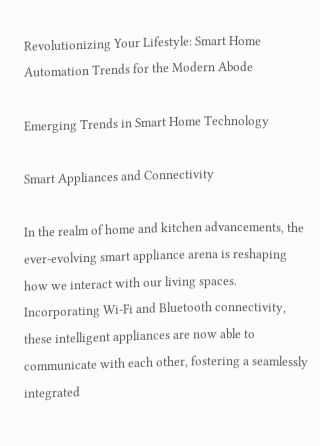Revolutionizing Your Lifestyle: Smart Home Automation Trends for the Modern Abode

Emerging Trends in Smart Home Technology

Smart Appliances and Connectivity

In the realm of home and kitchen advancements, the ever-evolving smart appliance arena is reshaping how we interact with our living spaces. Incorporating Wi-Fi and Bluetooth connectivity, these intelligent appliances are now able to communicate with each other, fostering a seamlessly integrated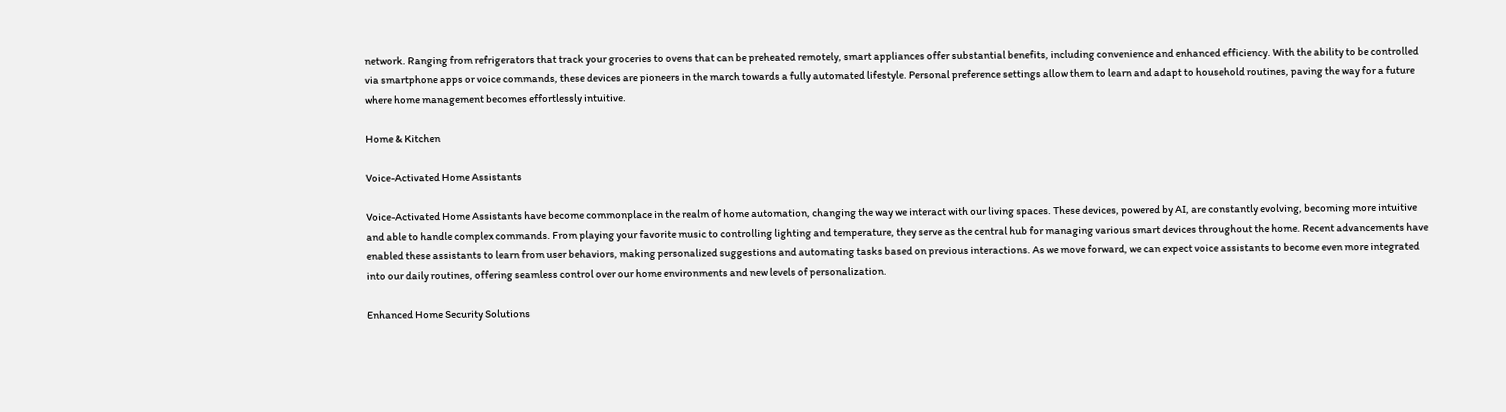network. Ranging from refrigerators that track your groceries to ovens that can be preheated remotely, smart appliances offer substantial benefits, including convenience and enhanced efficiency. With the ability to be controlled via smartphone apps or voice commands, these devices are pioneers in the march towards a fully automated lifestyle. Personal preference settings allow them to learn and adapt to household routines, paving the way for a future where home management becomes effortlessly intuitive.

Home & Kitchen

Voice-Activated Home Assistants

Voice-Activated Home Assistants have become commonplace in the realm of home automation, changing the way we interact with our living spaces. These devices, powered by AI, are constantly evolving, becoming more intuitive and able to handle complex commands. From playing your favorite music to controlling lighting and temperature, they serve as the central hub for managing various smart devices throughout the home. Recent advancements have enabled these assistants to learn from user behaviors, making personalized suggestions and automating tasks based on previous interactions. As we move forward, we can expect voice assistants to become even more integrated into our daily routines, offering seamless control over our home environments and new levels of personalization.

Enhanced Home Security Solutions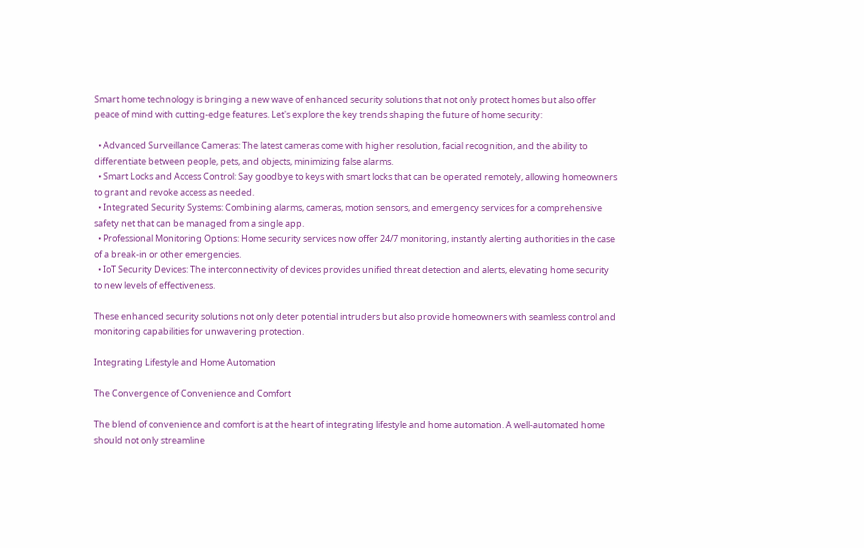Smart home technology is bringing a new wave of enhanced security solutions that not only protect homes but also offer peace of mind with cutting-edge features. Let's explore the key trends shaping the future of home security:

  • Advanced Surveillance Cameras: The latest cameras come with higher resolution, facial recognition, and the ability to differentiate between people, pets, and objects, minimizing false alarms.
  • Smart Locks and Access Control: Say goodbye to keys with smart locks that can be operated remotely, allowing homeowners to grant and revoke access as needed.
  • Integrated Security Systems: Combining alarms, cameras, motion sensors, and emergency services for a comprehensive safety net that can be managed from a single app.
  • Professional Monitoring Options: Home security services now offer 24/7 monitoring, instantly alerting authorities in the case of a break-in or other emergencies.
  • IoT Security Devices: The interconnectivity of devices provides unified threat detection and alerts, elevating home security to new levels of effectiveness.

These enhanced security solutions not only deter potential intruders but also provide homeowners with seamless control and monitoring capabilities for unwavering protection.

Integrating Lifestyle and Home Automation

The Convergence of Convenience and Comfort

The blend of convenience and comfort is at the heart of integrating lifestyle and home automation. A well-automated home should not only streamline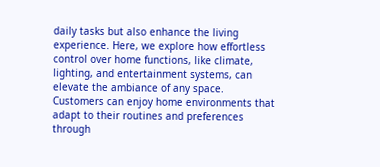daily tasks but also enhance the living experience. Here, we explore how effortless control over home functions, like climate, lighting, and entertainment systems, can elevate the ambiance of any space. Customers can enjoy home environments that adapt to their routines and preferences through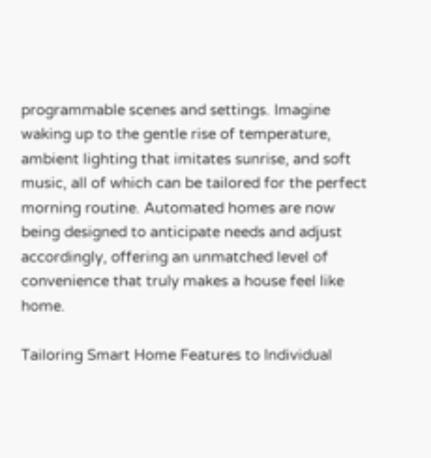programmable scenes and settings. Imagine waking up to the gentle rise of temperature, ambient lighting that imitates sunrise, and soft music, all of which can be tailored for the perfect morning routine. Automated homes are now being designed to anticipate needs and adjust accordingly, offering an unmatched level of convenience that truly makes a house feel like home.

Tailoring Smart Home Features to Individual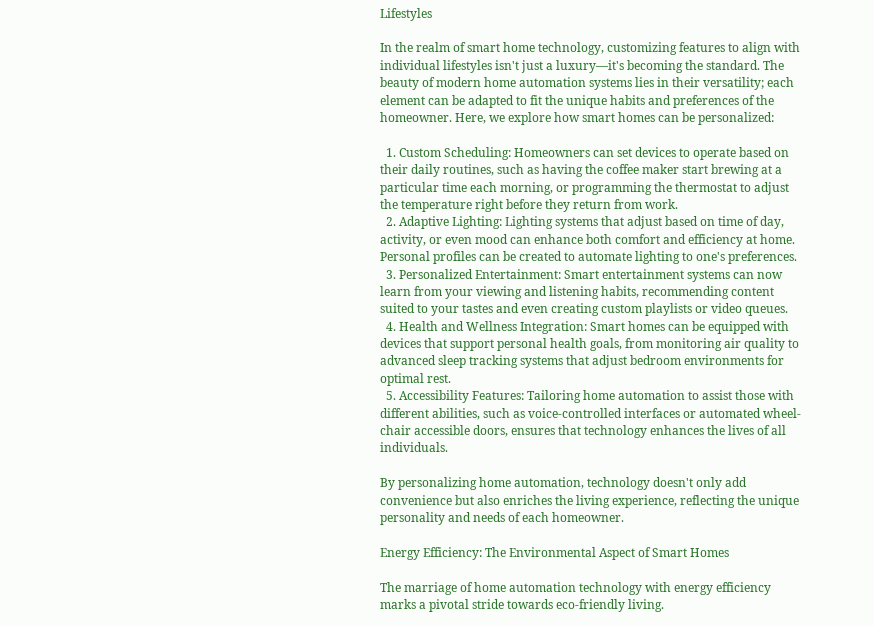Lifestyles

In the realm of smart home technology, customizing features to align with individual lifestyles isn't just a luxury—it's becoming the standard. The beauty of modern home automation systems lies in their versatility; each element can be adapted to fit the unique habits and preferences of the homeowner. Here, we explore how smart homes can be personalized:

  1. Custom Scheduling: Homeowners can set devices to operate based on their daily routines, such as having the coffee maker start brewing at a particular time each morning, or programming the thermostat to adjust the temperature right before they return from work.
  2. Adaptive Lighting: Lighting systems that adjust based on time of day, activity, or even mood can enhance both comfort and efficiency at home. Personal profiles can be created to automate lighting to one's preferences.
  3. Personalized Entertainment: Smart entertainment systems can now learn from your viewing and listening habits, recommending content suited to your tastes and even creating custom playlists or video queues.
  4. Health and Wellness Integration: Smart homes can be equipped with devices that support personal health goals, from monitoring air quality to advanced sleep tracking systems that adjust bedroom environments for optimal rest.
  5. Accessibility Features: Tailoring home automation to assist those with different abilities, such as voice-controlled interfaces or automated wheel-chair accessible doors, ensures that technology enhances the lives of all individuals.

By personalizing home automation, technology doesn't only add convenience but also enriches the living experience, reflecting the unique personality and needs of each homeowner.

Energy Efficiency: The Environmental Aspect of Smart Homes

The marriage of home automation technology with energy efficiency marks a pivotal stride towards eco-friendly living.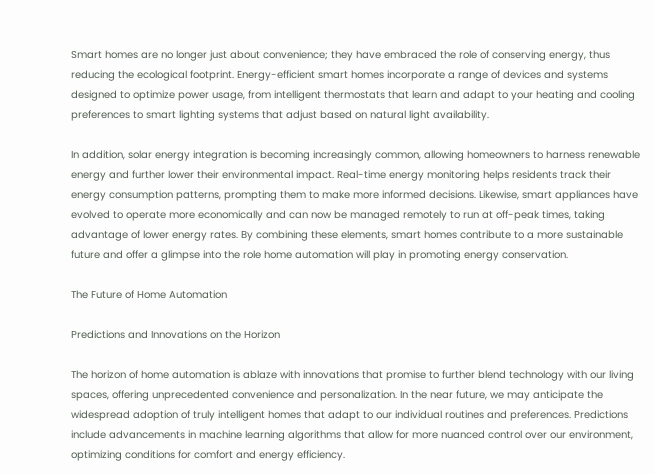Smart homes are no longer just about convenience; they have embraced the role of conserving energy, thus reducing the ecological footprint. Energy-efficient smart homes incorporate a range of devices and systems designed to optimize power usage, from intelligent thermostats that learn and adapt to your heating and cooling preferences to smart lighting systems that adjust based on natural light availability.

In addition, solar energy integration is becoming increasingly common, allowing homeowners to harness renewable energy and further lower their environmental impact. Real-time energy monitoring helps residents track their energy consumption patterns, prompting them to make more informed decisions. Likewise, smart appliances have evolved to operate more economically and can now be managed remotely to run at off-peak times, taking advantage of lower energy rates. By combining these elements, smart homes contribute to a more sustainable future and offer a glimpse into the role home automation will play in promoting energy conservation.

The Future of Home Automation

Predictions and Innovations on the Horizon

The horizon of home automation is ablaze with innovations that promise to further blend technology with our living spaces, offering unprecedented convenience and personalization. In the near future, we may anticipate the widespread adoption of truly intelligent homes that adapt to our individual routines and preferences. Predictions include advancements in machine learning algorithms that allow for more nuanced control over our environment, optimizing conditions for comfort and energy efficiency.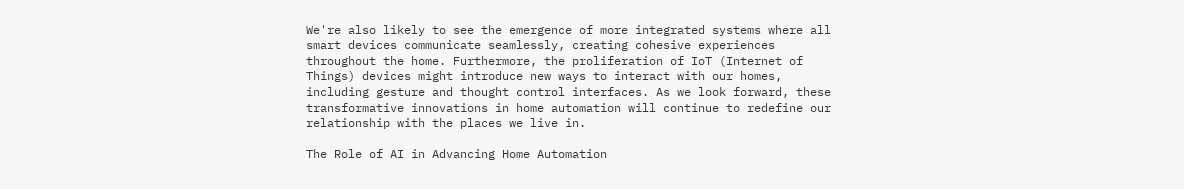We're also likely to see the emergence of more integrated systems where all smart devices communicate seamlessly, creating cohesive experiences throughout the home. Furthermore, the proliferation of IoT (Internet of Things) devices might introduce new ways to interact with our homes, including gesture and thought control interfaces. As we look forward, these transformative innovations in home automation will continue to redefine our relationship with the places we live in.

The Role of AI in Advancing Home Automation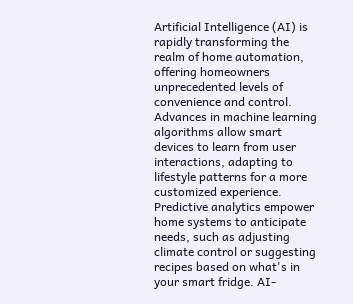Artificial Intelligence (AI) is rapidly transforming the realm of home automation, offering homeowners unprecedented levels of convenience and control. Advances in machine learning algorithms allow smart devices to learn from user interactions, adapting to lifestyle patterns for a more customized experience. Predictive analytics empower home systems to anticipate needs, such as adjusting climate control or suggesting recipes based on what's in your smart fridge. AI-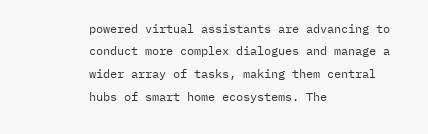powered virtual assistants are advancing to conduct more complex dialogues and manage a wider array of tasks, making them central hubs of smart home ecosystems. The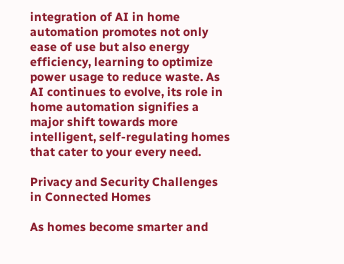integration of AI in home automation promotes not only ease of use but also energy efficiency, learning to optimize power usage to reduce waste. As AI continues to evolve, its role in home automation signifies a major shift towards more intelligent, self-regulating homes that cater to your every need.

Privacy and Security Challenges in Connected Homes

As homes become smarter and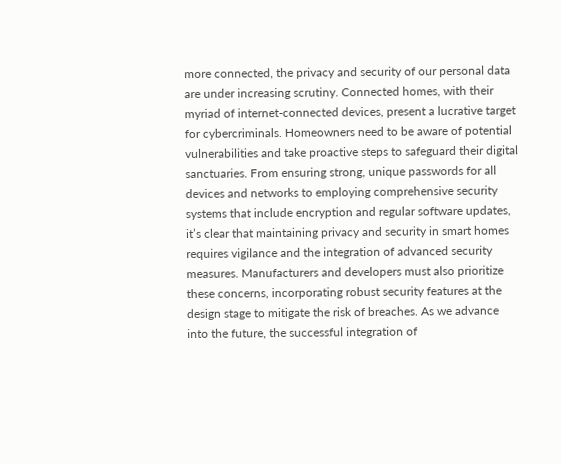more connected, the privacy and security of our personal data are under increasing scrutiny. Connected homes, with their myriad of internet-connected devices, present a lucrative target for cybercriminals. Homeowners need to be aware of potential vulnerabilities and take proactive steps to safeguard their digital sanctuaries. From ensuring strong, unique passwords for all devices and networks to employing comprehensive security systems that include encryption and regular software updates, it’s clear that maintaining privacy and security in smart homes requires vigilance and the integration of advanced security measures. Manufacturers and developers must also prioritize these concerns, incorporating robust security features at the design stage to mitigate the risk of breaches. As we advance into the future, the successful integration of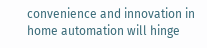convenience and innovation in home automation will hinge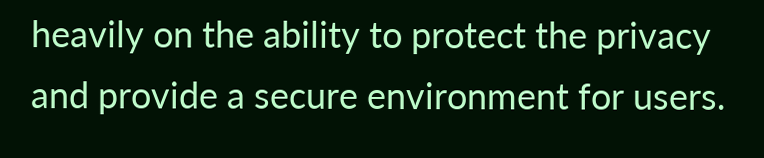heavily on the ability to protect the privacy and provide a secure environment for users.